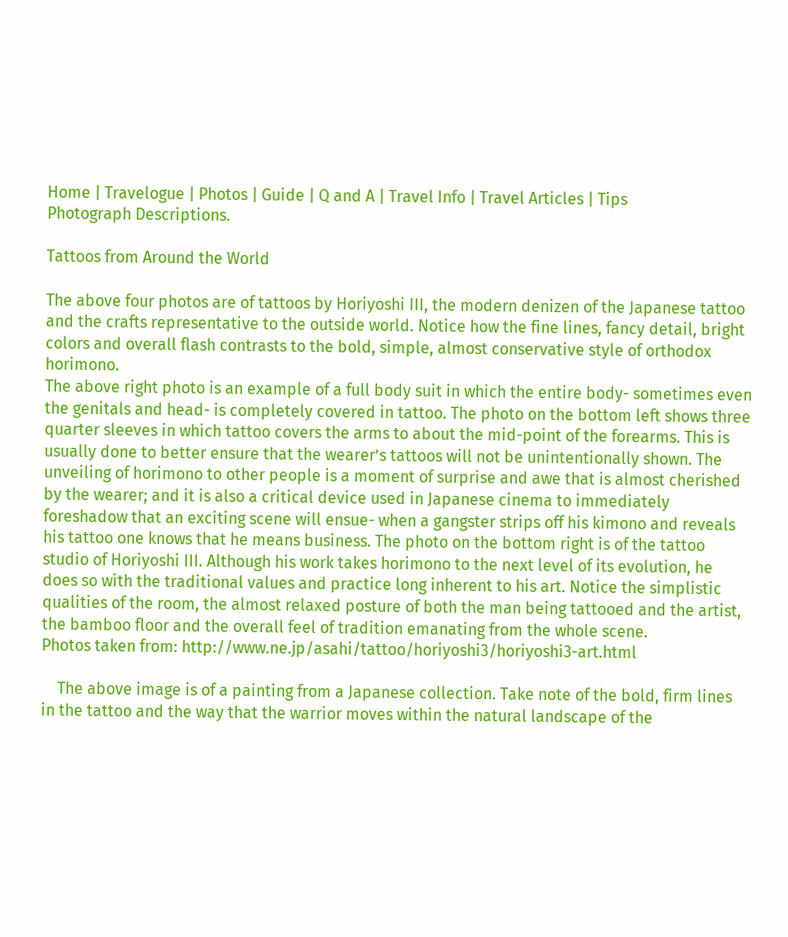Home | Travelogue | Photos | Guide | Q and A | Travel Info | Travel Articles | Tips
Photograph Descriptions.

Tattoos from Around the World

The above four photos are of tattoos by Horiyoshi III, the modern denizen of the Japanese tattoo and the crafts representative to the outside world. Notice how the fine lines, fancy detail, bright colors and overall flash contrasts to the bold, simple, almost conservative style of orthodox horimono.
The above right photo is an example of a full body suit in which the entire body- sometimes even the genitals and head- is completely covered in tattoo. The photo on the bottom left shows three quarter sleeves in which tattoo covers the arms to about the mid-point of the forearms. This is usually done to better ensure that the wearer’s tattoos will not be unintentionally shown. The unveiling of horimono to other people is a moment of surprise and awe that is almost cherished by the wearer; and it is also a critical device used in Japanese cinema to immediately foreshadow that an exciting scene will ensue- when a gangster strips off his kimono and reveals his tattoo one knows that he means business. The photo on the bottom right is of the tattoo studio of Horiyoshi III. Although his work takes horimono to the next level of its evolution, he does so with the traditional values and practice long inherent to his art. Notice the simplistic qualities of the room, the almost relaxed posture of both the man being tattooed and the artist, the bamboo floor and the overall feel of tradition emanating from the whole scene.
Photos taken from: http://www.ne.jp/asahi/tattoo/horiyoshi3/horiyoshi3-art.html

    The above image is of a painting from a Japanese collection. Take note of the bold, firm lines in the tattoo and the way that the warrior moves within the natural landscape of the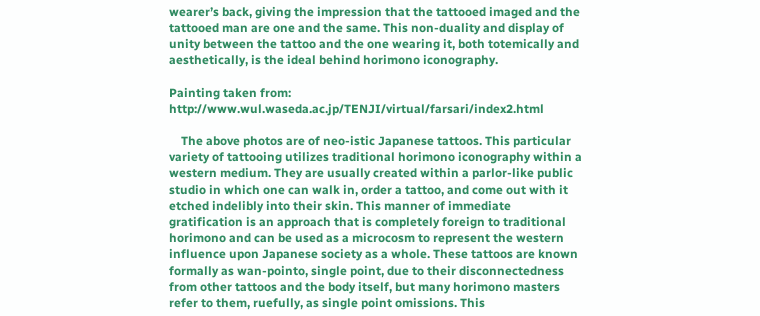wearer’s back, giving the impression that the tattooed imaged and the tattooed man are one and the same. This non-duality and display of unity between the tattoo and the one wearing it, both totemically and aesthetically, is the ideal behind horimono iconography.

Painting taken from: http://www.wul.waseda.ac.jp/TENJI/virtual/farsari/index2.html

    The above photos are of neo-istic Japanese tattoos. This particular variety of tattooing utilizes traditional horimono iconography within a western medium. They are usually created within a parlor-like public studio in which one can walk in, order a tattoo, and come out with it etched indelibly into their skin. This manner of immediate gratification is an approach that is completely foreign to traditional horimono and can be used as a microcosm to represent the western influence upon Japanese society as a whole. These tattoos are known formally as wan-pointo, single point, due to their disconnectedness from other tattoos and the body itself, but many horimono masters refer to them, ruefully, as single point omissions. This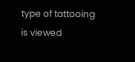type of tattooing is viewed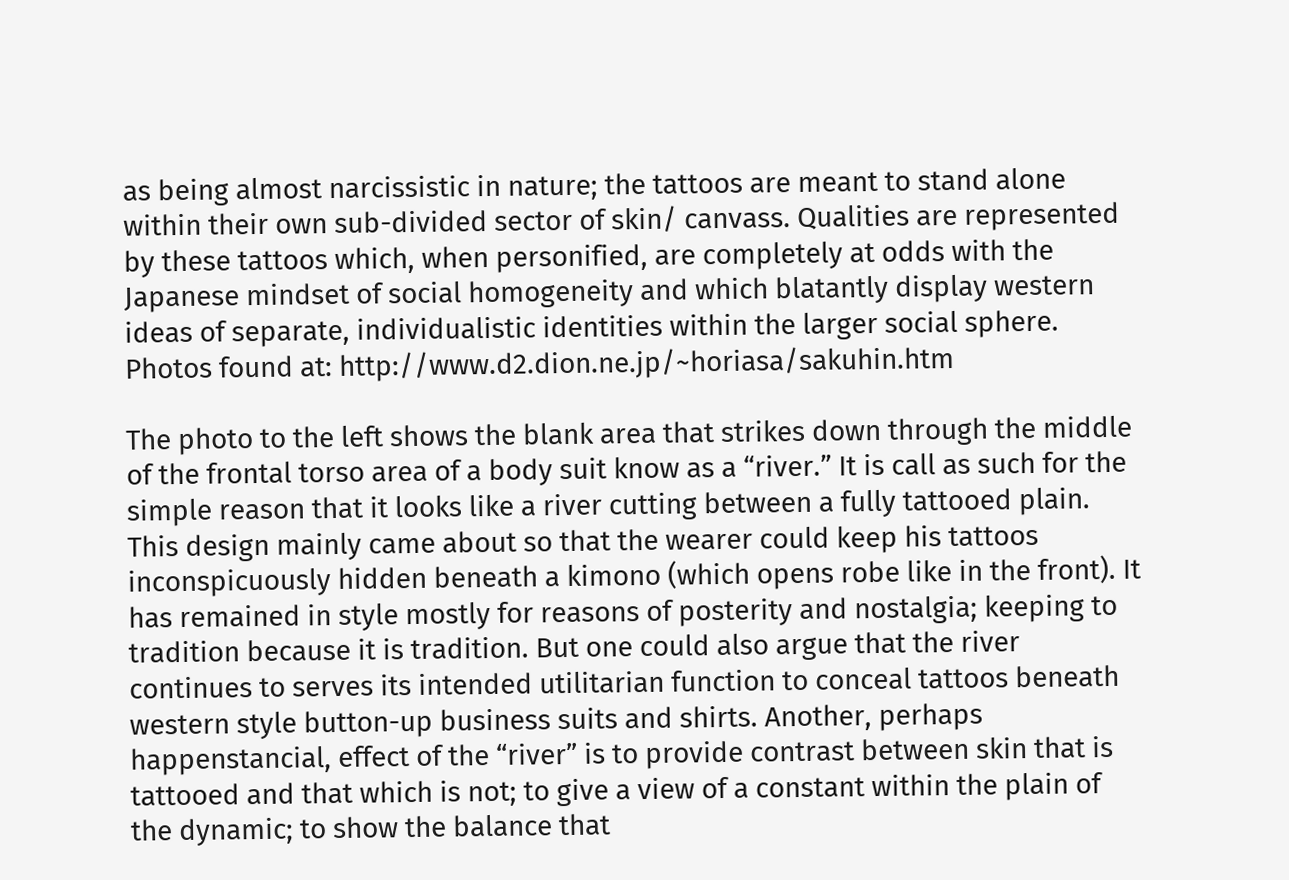as being almost narcissistic in nature; the tattoos are meant to stand alone within their own sub-divided sector of skin/ canvass. Qualities are represented by these tattoos which, when personified, are completely at odds with the Japanese mindset of social homogeneity and which blatantly display western ideas of separate, individualistic identities within the larger social sphere.
Photos found at: http://www.d2.dion.ne.jp/~horiasa/sakuhin.htm

The photo to the left shows the blank area that strikes down through the middle of the frontal torso area of a body suit know as a “river.” It is call as such for the simple reason that it looks like a river cutting between a fully tattooed plain. This design mainly came about so that the wearer could keep his tattoos inconspicuously hidden beneath a kimono (which opens robe like in the front). It has remained in style mostly for reasons of posterity and nostalgia; keeping to tradition because it is tradition. But one could also argue that the river continues to serves its intended utilitarian function to conceal tattoos beneath western style button-up business suits and shirts. Another, perhaps happenstancial, effect of the “river” is to provide contrast between skin that is tattooed and that which is not; to give a view of a constant within the plain of the dynamic; to show the balance that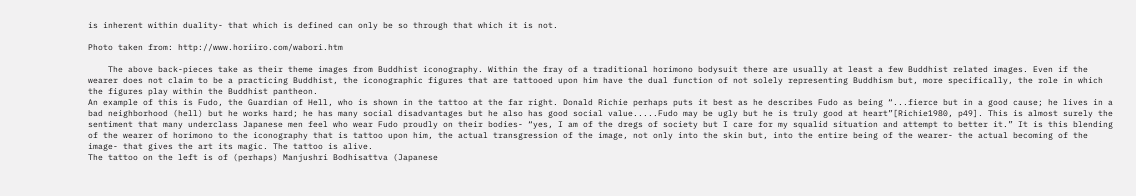is inherent within duality- that which is defined can only be so through that which it is not.

Photo taken from: http://www.horiiro.com/wabori.htm

    The above back-pieces take as their theme images from Buddhist iconography. Within the fray of a traditional horimono bodysuit there are usually at least a few Buddhist related images. Even if the wearer does not claim to be a practicing Buddhist, the iconographic figures that are tattooed upon him have the dual function of not solely representing Buddhism but, more specifically, the role in which the figures play within the Buddhist pantheon.
An example of this is Fudo, the Guardian of Hell, who is shown in the tattoo at the far right. Donald Richie perhaps puts it best as he describes Fudo as being “...fierce but in a good cause; he lives in a bad neighborhood (hell) but he works hard; he has many social disadvantages but he also has good social value.....Fudo may be ugly but he is truly good at heart”[Richie1980, p49]. This is almost surely the sentiment that many underclass Japanese men feel who wear Fudo proudly on their bodies- “yes, I am of the dregs of society but I care for my squalid situation and attempt to better it.” It is this blending of the wearer of horimono to the iconography that is tattoo upon him, the actual transgression of the image, not only into the skin but, into the entire being of the wearer- the actual becoming of the image- that gives the art its magic. The tattoo is alive.
The tattoo on the left is of (perhaps) Manjushri Bodhisattva (Japanese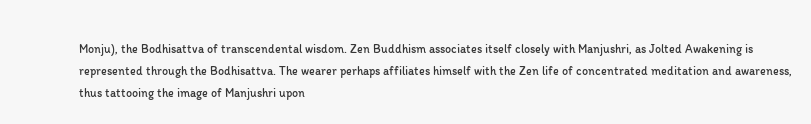Monju), the Bodhisattva of transcendental wisdom. Zen Buddhism associates itself closely with Manjushri, as Jolted Awakening is represented through the Bodhisattva. The wearer perhaps affiliates himself with the Zen life of concentrated meditation and awareness, thus tattooing the image of Manjushri upon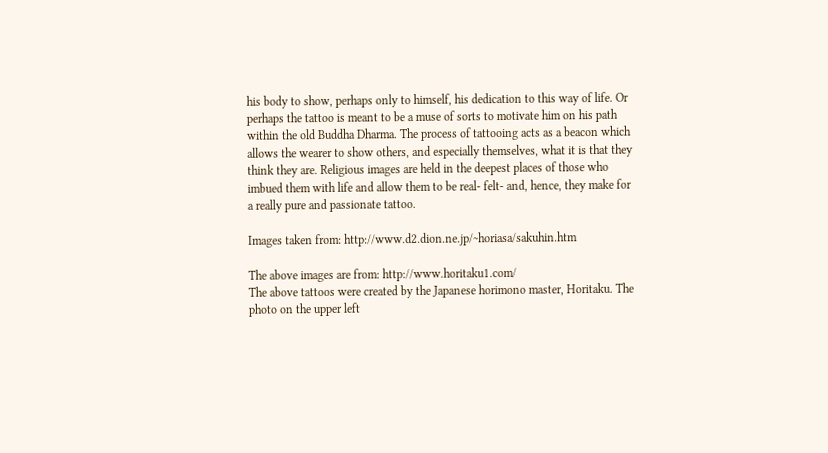his body to show, perhaps only to himself, his dedication to this way of life. Or perhaps the tattoo is meant to be a muse of sorts to motivate him on his path within the old Buddha Dharma. The process of tattooing acts as a beacon which allows the wearer to show others, and especially themselves, what it is that they think they are. Religious images are held in the deepest places of those who imbued them with life and allow them to be real- felt- and, hence, they make for a really pure and passionate tattoo.

Images taken from: http://www.d2.dion.ne.jp/~horiasa/sakuhin.htm

The above images are from: http://www.horitaku1.com/
The above tattoos were created by the Japanese horimono master, Horitaku. The photo on the upper left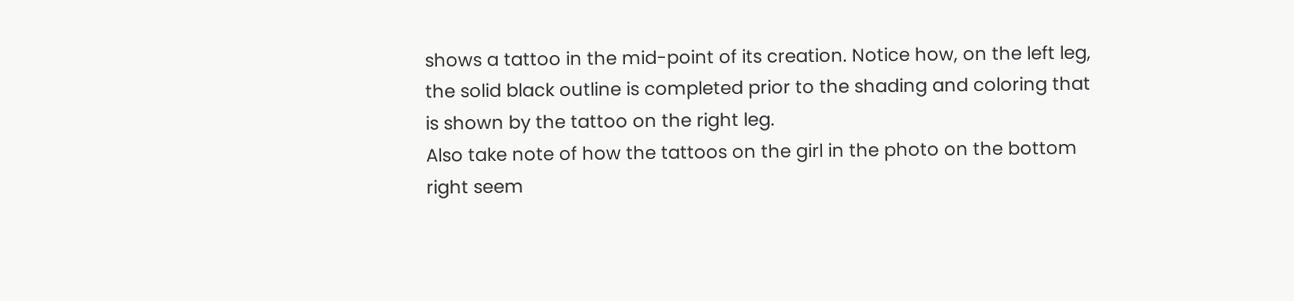shows a tattoo in the mid-point of its creation. Notice how, on the left leg, the solid black outline is completed prior to the shading and coloring that is shown by the tattoo on the right leg.
Also take note of how the tattoos on the girl in the photo on the bottom right seem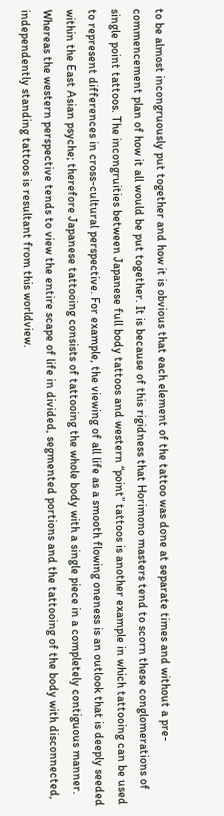to be almost incongruously put together and how it is obvious that each element of the tattoo was done at separate times and without a pre-commencement plan of how it all would be put together. It is because of this rigidness that Horimono masters tend to scorn these conglomerations of single point tattoos. The incongruities between Japanese full body tattoos and western “point” tattoos is another example in which tattooing can be used to represent differences in cross-cultural perspective. For example, the viewing of all life as a smooth flowing oneness is an outlook that is deeply seeded within the East Asian psyche; therefore Japanese tattooing consists of tattooing the whole body with a single piece in a completely contiguous manner. Whereas the western perspective tends to view the entire scape of life in divided, segmented portions and the tattooing of the body with disconnected, independently standing tattoos is resultant from this worldview.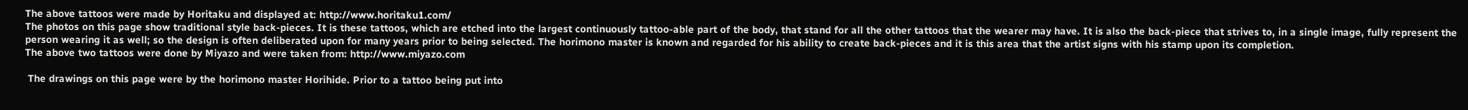The above tattoos were made by Horitaku and displayed at: http://www.horitaku1.com/
The photos on this page show traditional style back-pieces. It is these tattoos, which are etched into the largest continuously tattoo-able part of the body, that stand for all the other tattoos that the wearer may have. It is also the back-piece that strives to, in a single image, fully represent the person wearing it as well; so the design is often deliberated upon for many years prior to being selected. The horimono master is known and regarded for his ability to create back-pieces and it is this area that the artist signs with his stamp upon its completion.
The above two tattoos were done by Miyazo and were taken from: http://www.miyazo.com

 The drawings on this page were by the horimono master Horihide. Prior to a tattoo being put into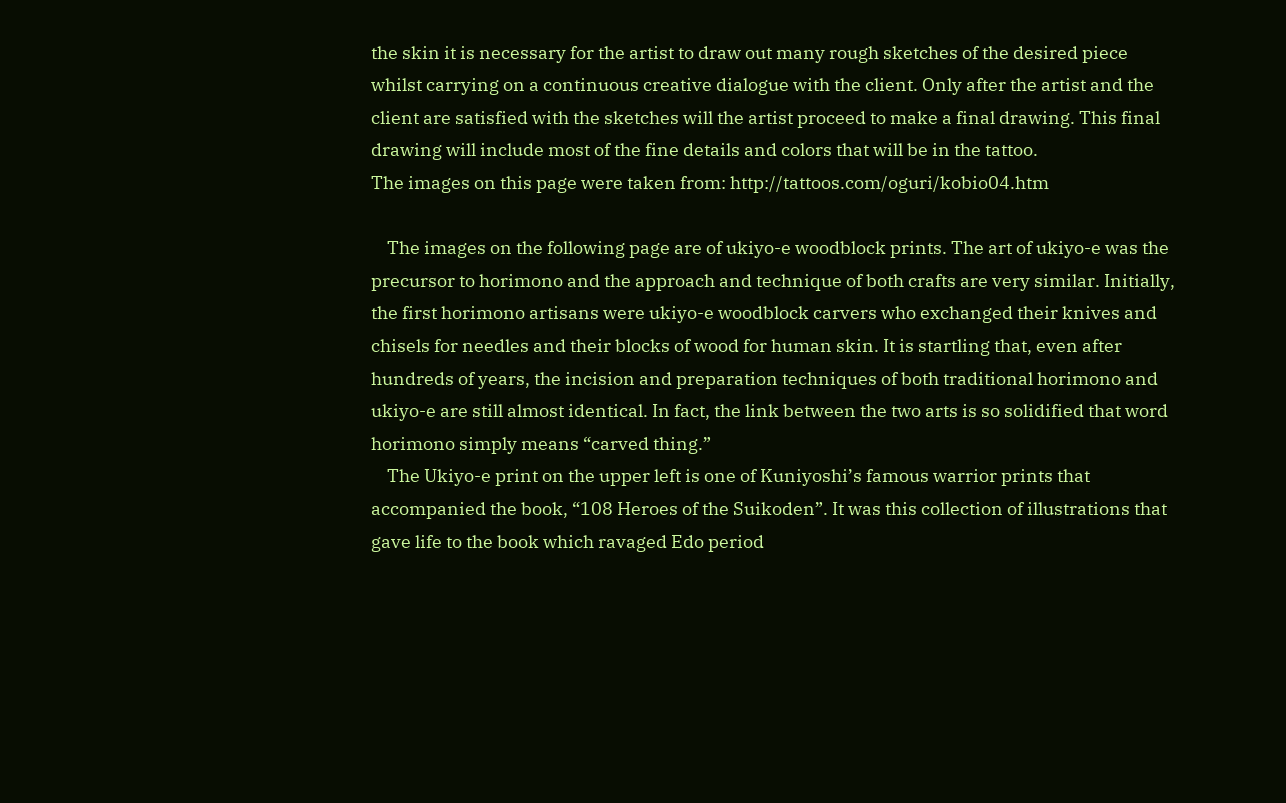the skin it is necessary for the artist to draw out many rough sketches of the desired piece whilst carrying on a continuous creative dialogue with the client. Only after the artist and the client are satisfied with the sketches will the artist proceed to make a final drawing. This final drawing will include most of the fine details and colors that will be in the tattoo.
The images on this page were taken from: http://tattoos.com/oguri/kobio04.htm

    The images on the following page are of ukiyo-e woodblock prints. The art of ukiyo-e was the precursor to horimono and the approach and technique of both crafts are very similar. Initially, the first horimono artisans were ukiyo-e woodblock carvers who exchanged their knives and chisels for needles and their blocks of wood for human skin. It is startling that, even after hundreds of years, the incision and preparation techniques of both traditional horimono and ukiyo-e are still almost identical. In fact, the link between the two arts is so solidified that word horimono simply means “carved thing.”
    The Ukiyo-e print on the upper left is one of Kuniyoshi’s famous warrior prints that accompanied the book, “108 Heroes of the Suikoden”. It was this collection of illustrations that gave life to the book which ravaged Edo period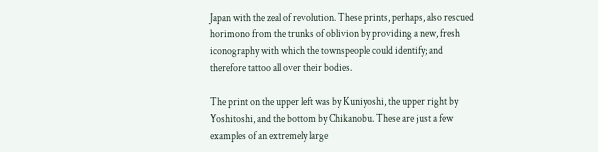Japan with the zeal of revolution. These prints, perhaps, also rescued horimono from the trunks of oblivion by providing a new, fresh iconography with which the townspeople could identify; and therefore tattoo all over their bodies.

The print on the upper left was by Kuniyoshi, the upper right by Yoshitoshi, and the bottom by Chikanobu. These are just a few examples of an extremely large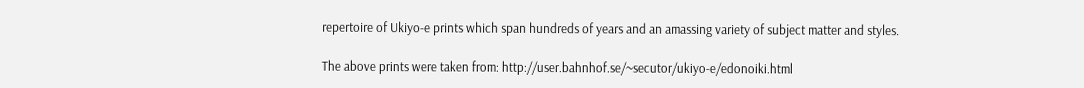repertoire of Ukiyo-e prints which span hundreds of years and an amassing variety of subject matter and styles.

The above prints were taken from: http://user.bahnhof.se/~secutor/ukiyo-e/edonoiki.html